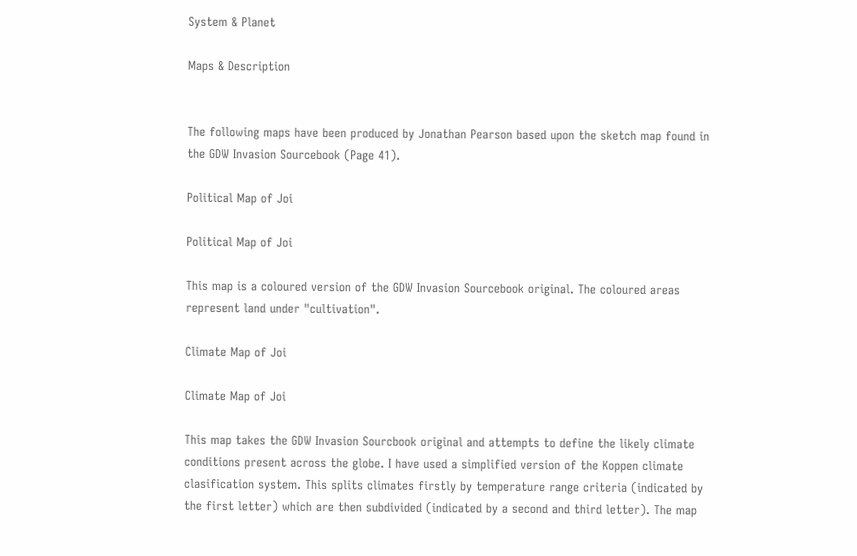System & Planet

Maps & Description


The following maps have been produced by Jonathan Pearson based upon the sketch map found in the GDW Invasion Sourcebook (Page 41).

Political Map of Joi

Political Map of Joi

This map is a coloured version of the GDW Invasion Sourcebook original. The coloured areas represent land under "cultivation".

Climate Map of Joi

Climate Map of Joi

This map takes the GDW Invasion Sourcbook original and attempts to define the likely climate conditions present across the globe. I have used a simplified version of the Koppen climate clasification system. This splits climates firstly by temperature range criteria (indicated by the first letter) which are then subdivided (indicated by a second and third letter). The map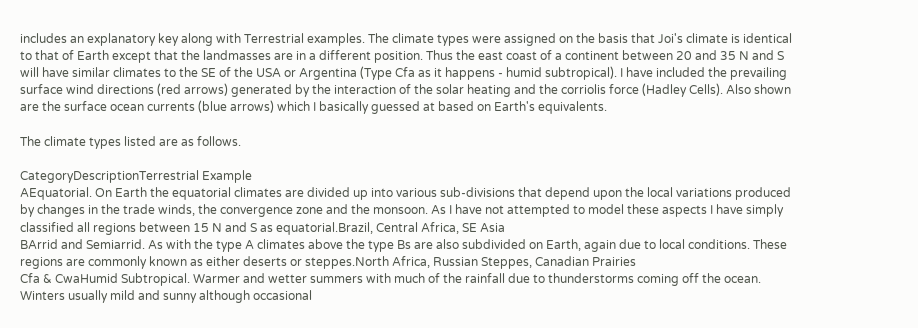includes an explanatory key along with Terrestrial examples. The climate types were assigned on the basis that Joi's climate is identical to that of Earth except that the landmasses are in a different position. Thus the east coast of a continent between 20 and 35 N and S will have similar climates to the SE of the USA or Argentina (Type Cfa as it happens - humid subtropical). I have included the prevailing surface wind directions (red arrows) generated by the interaction of the solar heating and the corriolis force (Hadley Cells). Also shown are the surface ocean currents (blue arrows) which I basically guessed at based on Earth's equivalents.

The climate types listed are as follows.

CategoryDescriptionTerrestrial Example
AEquatorial. On Earth the equatorial climates are divided up into various sub-divisions that depend upon the local variations produced by changes in the trade winds, the convergence zone and the monsoon. As I have not attempted to model these aspects I have simply classified all regions between 15 N and S as equatorial.Brazil, Central Africa, SE Asia
BArrid and Semiarrid. As with the type A climates above the type Bs are also subdivided on Earth, again due to local conditions. These regions are commonly known as either deserts or steppes.North Africa, Russian Steppes, Canadian Prairies
Cfa & CwaHumid Subtropical. Warmer and wetter summers with much of the rainfall due to thunderstorms coming off the ocean. Winters usually mild and sunny although occasional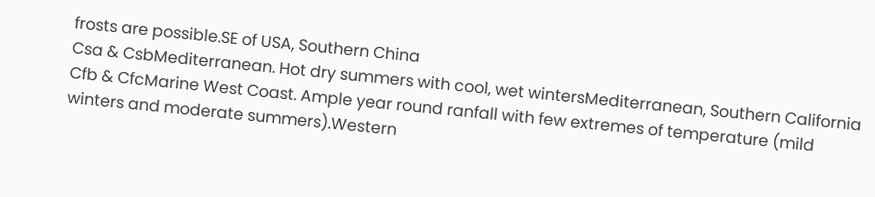frosts are possible.SE of USA, Southern China
Csa & CsbMediterranean. Hot dry summers with cool, wet wintersMediterranean, Southern California
Cfb & CfcMarine West Coast. Ample year round ranfall with few extremes of temperature (mild winters and moderate summers).Western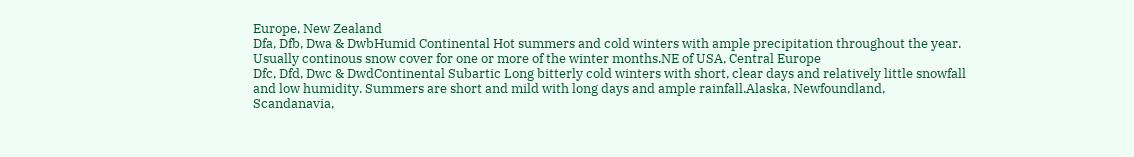Europe, New Zealand
Dfa, Dfb, Dwa & DwbHumid Continental Hot summers and cold winters with ample precipitation throughout the year. Usually continous snow cover for one or more of the winter months.NE of USA, Central Europe
Dfc, Dfd, Dwc & DwdContinental Subartic Long bitterly cold winters with short, clear days and relatively little snowfall and low humidity. Summers are short and mild with long days and ample rainfall.Alaska, Newfoundland, Scandanavia,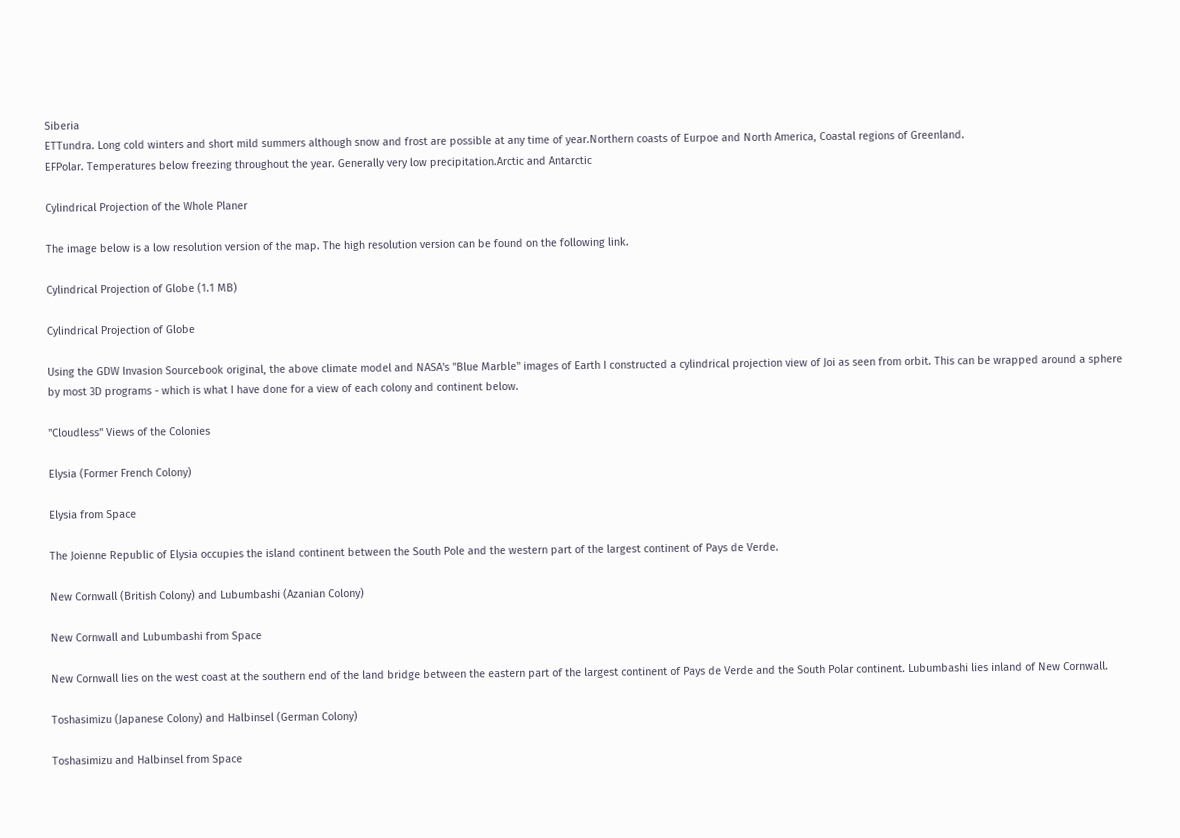Siberia
ETTundra. Long cold winters and short mild summers although snow and frost are possible at any time of year.Northern coasts of Eurpoe and North America, Coastal regions of Greenland.
EFPolar. Temperatures below freezing throughout the year. Generally very low precipitation.Arctic and Antarctic

Cylindrical Projection of the Whole Planer

The image below is a low resolution version of the map. The high resolution version can be found on the following link.

Cylindrical Projection of Globe (1.1 MB)

Cylindrical Projection of Globe

Using the GDW Invasion Sourcebook original, the above climate model and NASA's "Blue Marble" images of Earth I constructed a cylindrical projection view of Joi as seen from orbit. This can be wrapped around a sphere by most 3D programs - which is what I have done for a view of each colony and continent below.

"Cloudless" Views of the Colonies

Elysia (Former French Colony)

Elysia from Space

The Joienne Republic of Elysia occupies the island continent between the South Pole and the western part of the largest continent of Pays de Verde.

New Cornwall (British Colony) and Lubumbashi (Azanian Colony)

New Cornwall and Lubumbashi from Space

New Cornwall lies on the west coast at the southern end of the land bridge between the eastern part of the largest continent of Pays de Verde and the South Polar continent. Lubumbashi lies inland of New Cornwall.

Toshasimizu (Japanese Colony) and Halbinsel (German Colony)

Toshasimizu and Halbinsel from Space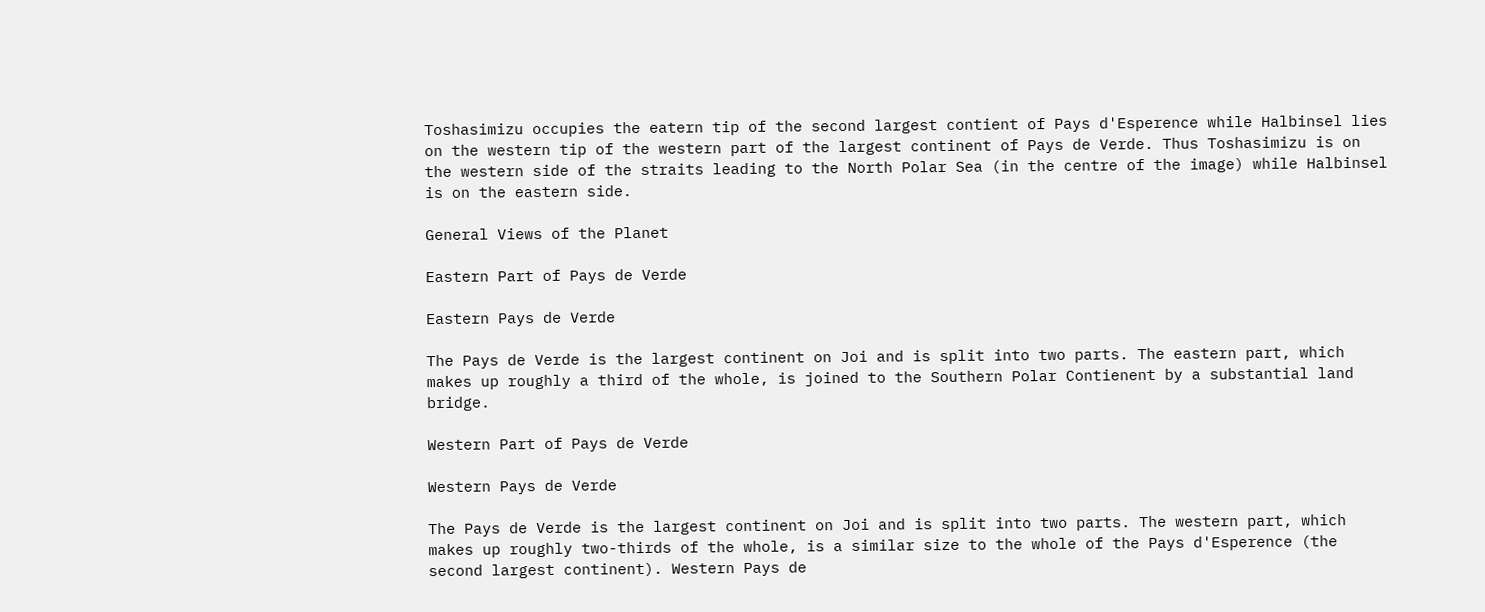Toshasimizu occupies the eatern tip of the second largest contient of Pays d'Esperence while Halbinsel lies on the western tip of the western part of the largest continent of Pays de Verde. Thus Toshasimizu is on the western side of the straits leading to the North Polar Sea (in the centre of the image) while Halbinsel is on the eastern side.

General Views of the Planet

Eastern Part of Pays de Verde

Eastern Pays de Verde

The Pays de Verde is the largest continent on Joi and is split into two parts. The eastern part, which makes up roughly a third of the whole, is joined to the Southern Polar Contienent by a substantial land bridge.

Western Part of Pays de Verde

Western Pays de Verde

The Pays de Verde is the largest continent on Joi and is split into two parts. The western part, which makes up roughly two-thirds of the whole, is a similar size to the whole of the Pays d'Esperence (the second largest continent). Western Pays de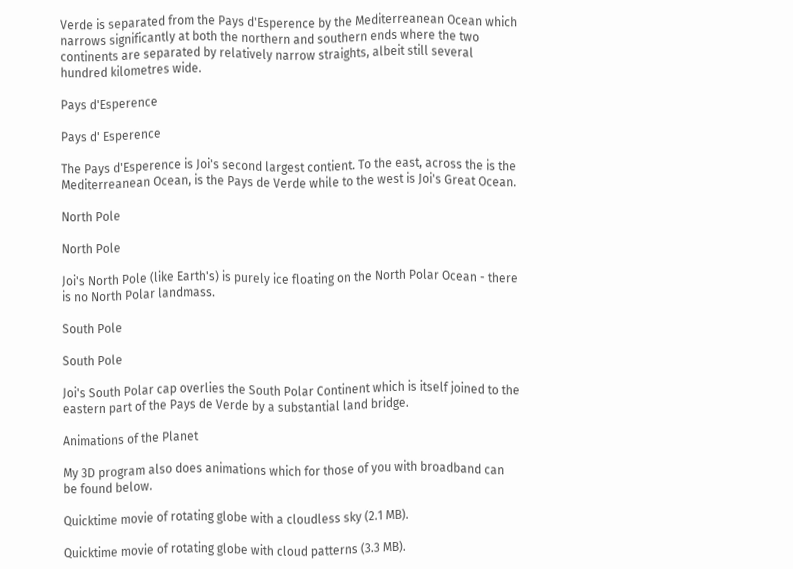Verde is separated from the Pays d'Esperence by the Mediterreanean Ocean which narrows significantly at both the northern and southern ends where the two continents are separated by relatively narrow straights, albeit still several hundred kilometres wide.

Pays d'Esperence

Pays d' Esperence

The Pays d'Esperence is Joi's second largest contient. To the east, across the is the Mediterreanean Ocean, is the Pays de Verde while to the west is Joi's Great Ocean.

North Pole

North Pole

Joi's North Pole (like Earth's) is purely ice floating on the North Polar Ocean - there is no North Polar landmass.

South Pole

South Pole

Joi's South Polar cap overlies the South Polar Continent which is itself joined to the eastern part of the Pays de Verde by a substantial land bridge.

Animations of the Planet

My 3D program also does animations which for those of you with broadband can be found below.

Quicktime movie of rotating globe with a cloudless sky (2.1 MB).

Quicktime movie of rotating globe with cloud patterns (3.3 MB).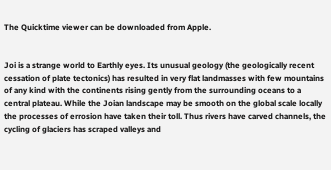The Quicktime viewer can be downloaded from Apple.


Joi is a strange world to Earthly eyes. Its unusual geology (the geologically recent cessation of plate tectonics) has resulted in very flat landmasses with few mountains of any kind with the continents rising gently from the surrounding oceans to a central plateau. While the Joian landscape may be smooth on the global scale locally the processes of errosion have taken their toll. Thus rivers have carved channels, the cycling of glaciers has scraped valleys and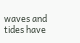waves and tides have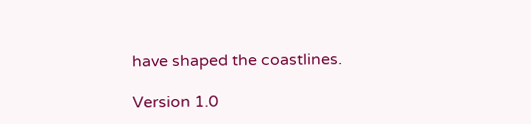have shaped the coastlines.

Version 1.0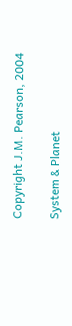Copyright J.M. Pearson, 2004

System & Planet